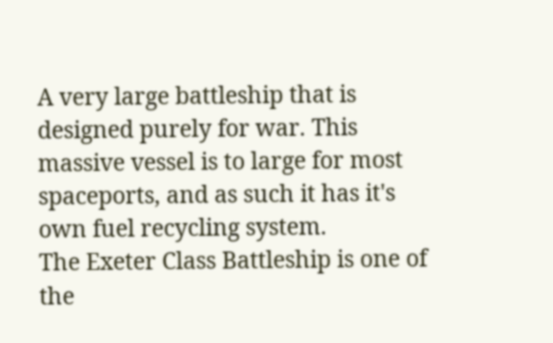A very large battleship that is designed purely for war. This massive vessel is to large for most spaceports, and as such it has it's own fuel recycling system.
The Exeter Class Battleship is one of the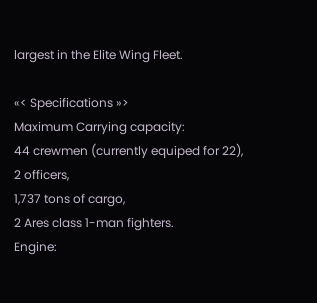largest in the Elite Wing Fleet.

«< Specifications »>
Maximum Carrying capacity:
44 crewmen (currently equiped for 22),
2 officers,
1,737 tons of cargo,
2 Ares class 1-man fighters.
Engine: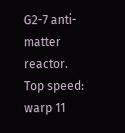G2-7 anti-matter reactor.
Top speed: warp 11